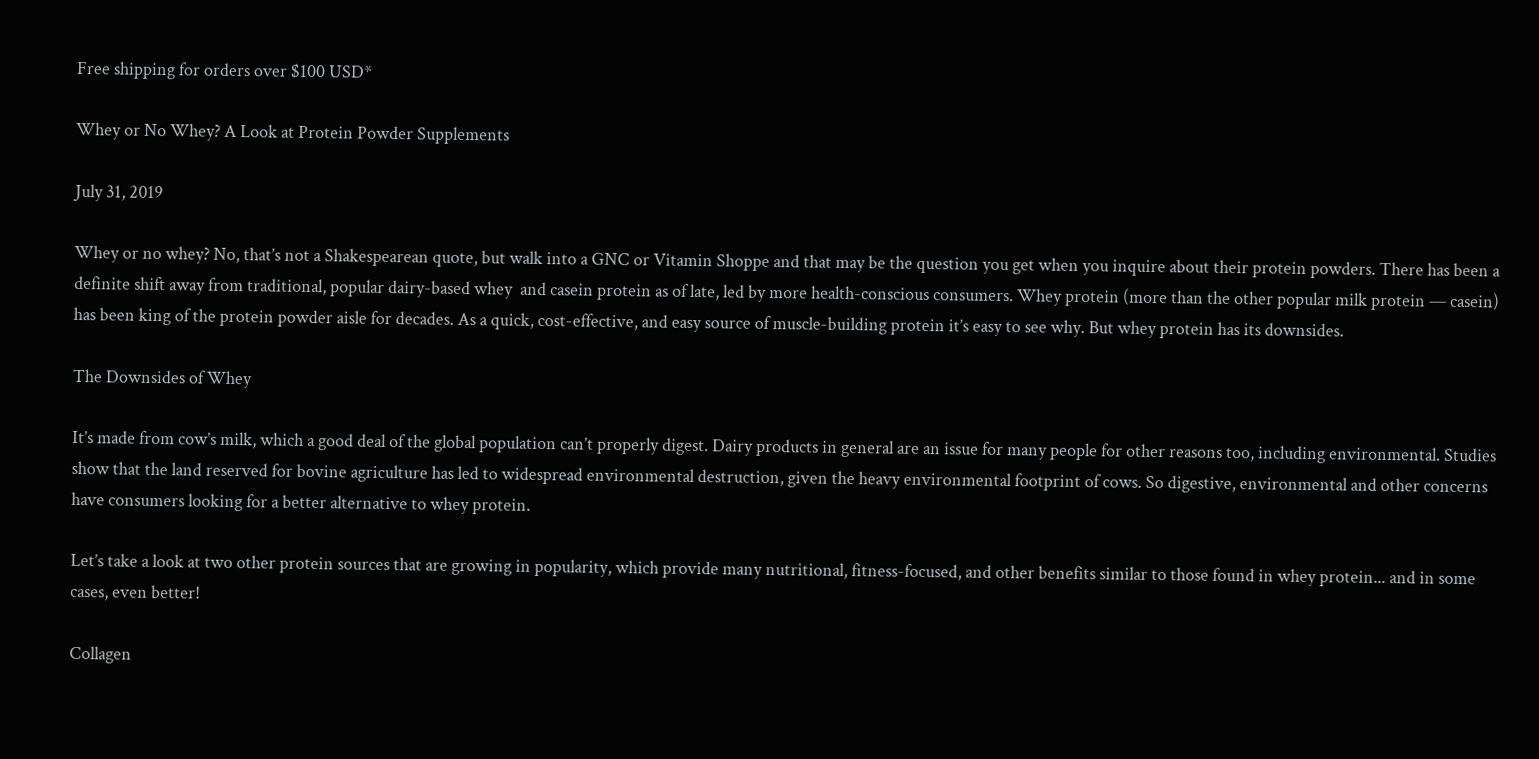Free shipping for orders over $100 USD*

Whey or No Whey? A Look at Protein Powder Supplements

July 31, 2019

Whey or no whey? No, that’s not a Shakespearean quote, but walk into a GNC or Vitamin Shoppe and that may be the question you get when you inquire about their protein powders. There has been a definite shift away from traditional, popular dairy-based whey  and casein protein as of late, led by more health-conscious consumers. Whey protein (more than the other popular milk protein — casein)  has been king of the protein powder aisle for decades. As a quick, cost-effective, and easy source of muscle-building protein it’s easy to see why. But whey protein has its downsides.

The Downsides of Whey

It’s made from cow’s milk, which a good deal of the global population can’t properly digest. Dairy products in general are an issue for many people for other reasons too, including environmental. Studies show that the land reserved for bovine agriculture has led to widespread environmental destruction, given the heavy environmental footprint of cows. So digestive, environmental and other concerns have consumers looking for a better alternative to whey protein.

Let’s take a look at two other protein sources that are growing in popularity, which provide many nutritional, fitness-focused, and other benefits similar to those found in whey protein... and in some cases, even better!

Collagen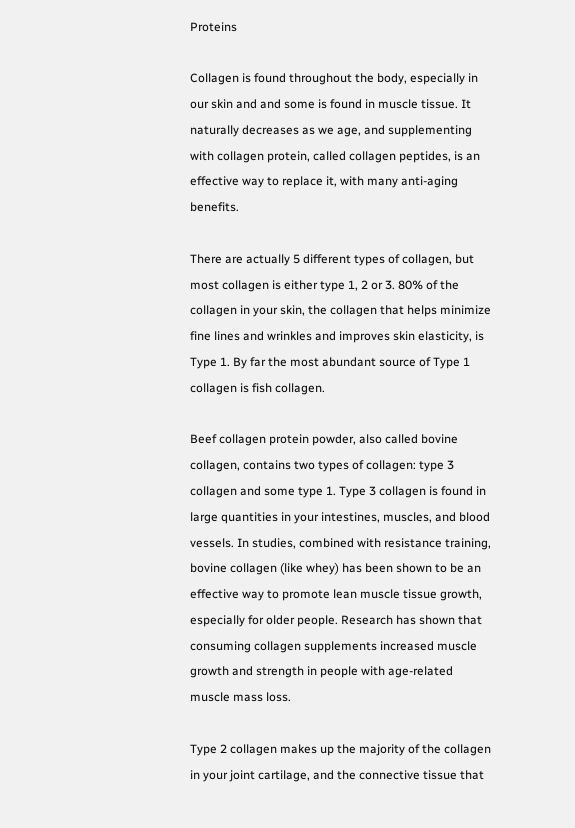Proteins

Collagen is found throughout the body, especially in our skin and and some is found in muscle tissue. It naturally decreases as we age, and supplementing with collagen protein, called collagen peptides, is an effective way to replace it, with many anti-aging benefits.

There are actually 5 different types of collagen, but most collagen is either type 1, 2 or 3. 80% of the collagen in your skin, the collagen that helps minimize fine lines and wrinkles and improves skin elasticity, is Type 1. By far the most abundant source of Type 1 collagen is fish collagen.

Beef collagen protein powder, also called bovine collagen, contains two types of collagen: type 3 collagen and some type 1. Type 3 collagen is found in large quantities in your intestines, muscles, and blood vessels. In studies, combined with resistance training, bovine collagen (like whey) has been shown to be an effective way to promote lean muscle tissue growth, especially for older people. Research has shown that consuming collagen supplements increased muscle growth and strength in people with age-related muscle mass loss.

Type 2 collagen makes up the majority of the collagen in your joint cartilage, and the connective tissue that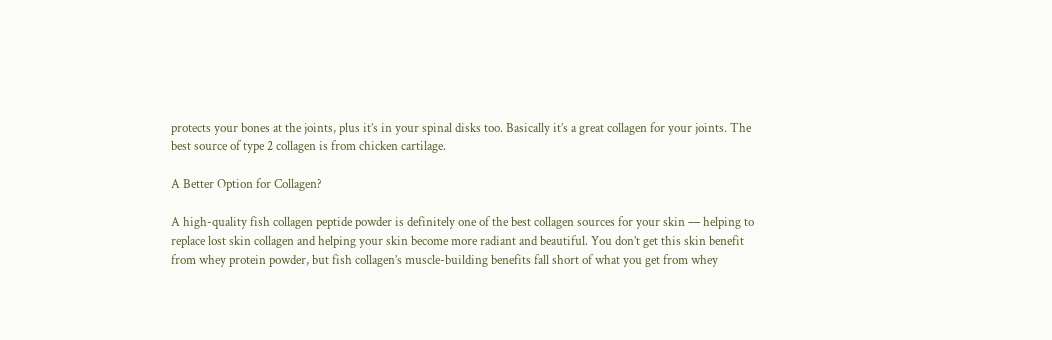protects your bones at the joints, plus it’s in your spinal disks too. Basically it’s a great collagen for your joints. The best source of type 2 collagen is from chicken cartilage.

A Better Option for Collagen?

A high-quality fish collagen peptide powder is definitely one of the best collagen sources for your skin — helping to replace lost skin collagen and helping your skin become more radiant and beautiful. You don’t get this skin benefit from whey protein powder, but fish collagen’s muscle-building benefits fall short of what you get from whey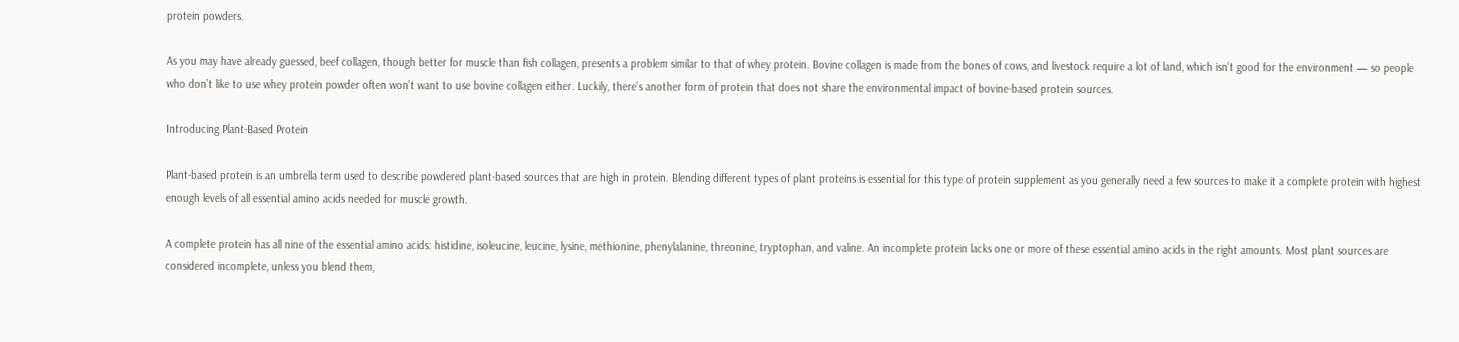protein powders.

As you may have already guessed, beef collagen, though better for muscle than fish collagen, presents a problem similar to that of whey protein. Bovine collagen is made from the bones of cows, and livestock require a lot of land, which isn’t good for the environment — so people who don’t like to use whey protein powder often won’t want to use bovine collagen either. Luckily, there’s another form of protein that does not share the environmental impact of bovine-based protein sources.

Introducing Plant-Based Protein

Plant-based protein is an umbrella term used to describe powdered plant-based sources that are high in protein. Blending different types of plant proteins is essential for this type of protein supplement as you generally need a few sources to make it a complete protein with highest enough levels of all essential amino acids needed for muscle growth.

A complete protein has all nine of the essential amino acids: histidine, isoleucine, leucine, lysine, methionine, phenylalanine, threonine, tryptophan, and valine. An incomplete protein lacks one or more of these essential amino acids in the right amounts. Most plant sources are considered incomplete, unless you blend them,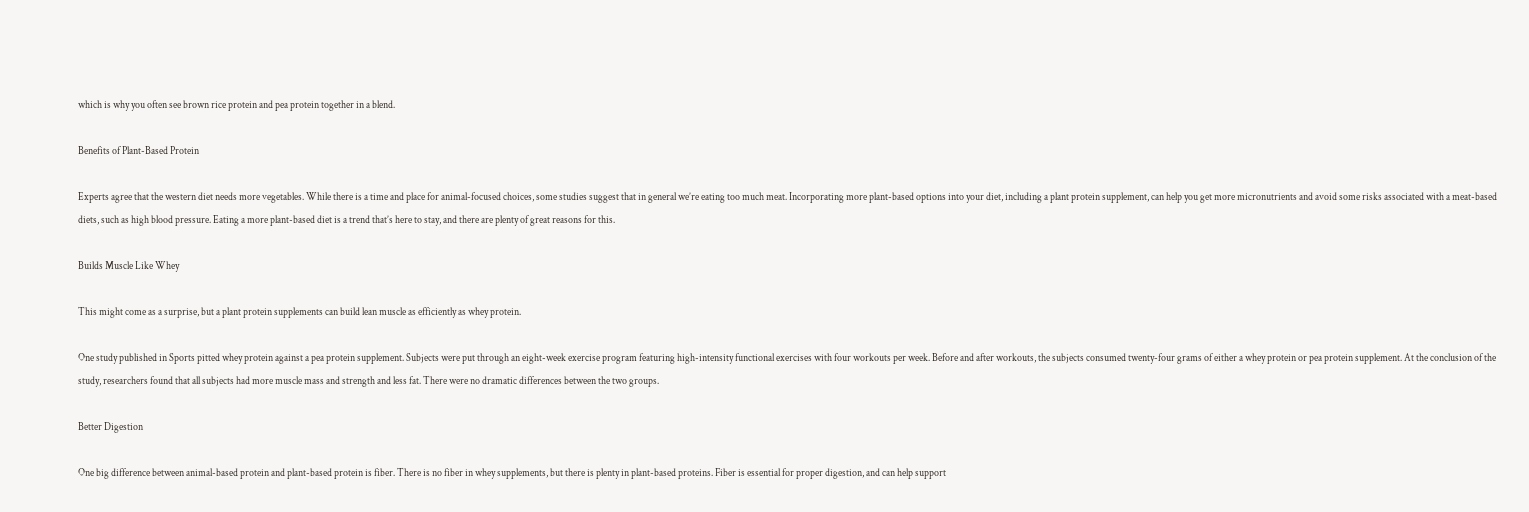which is why you often see brown rice protein and pea protein together in a blend.

Benefits of Plant-Based Protein

Experts agree that the western diet needs more vegetables. While there is a time and place for animal-focused choices, some studies suggest that in general we’re eating too much meat. Incorporating more plant-based options into your diet, including a plant protein supplement, can help you get more micronutrients and avoid some risks associated with a meat-based diets, such as high blood pressure. Eating a more plant-based diet is a trend that’s here to stay, and there are plenty of great reasons for this.

Builds Muscle Like Whey

This might come as a surprise, but a plant protein supplements can build lean muscle as efficiently as whey protein.

One study published in Sports pitted whey protein against a pea protein supplement. Subjects were put through an eight-week exercise program featuring high-intensity functional exercises with four workouts per week. Before and after workouts, the subjects consumed twenty-four grams of either a whey protein or pea protein supplement. At the conclusion of the study, researchers found that all subjects had more muscle mass and strength and less fat. There were no dramatic differences between the two groups.

Better Digestion

One big difference between animal-based protein and plant-based protein is fiber. There is no fiber in whey supplements, but there is plenty in plant-based proteins. Fiber is essential for proper digestion, and can help support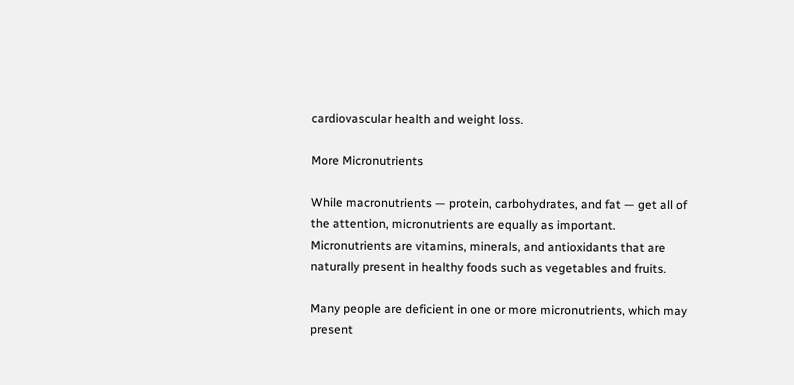cardiovascular health and weight loss.

More Micronutrients

While macronutrients — protein, carbohydrates, and fat — get all of the attention, micronutrients are equally as important. Micronutrients are vitamins, minerals, and antioxidants that are naturally present in healthy foods such as vegetables and fruits.

Many people are deficient in one or more micronutrients, which may present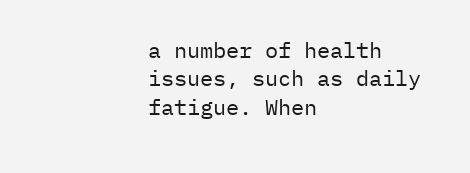a number of health issues, such as daily fatigue. When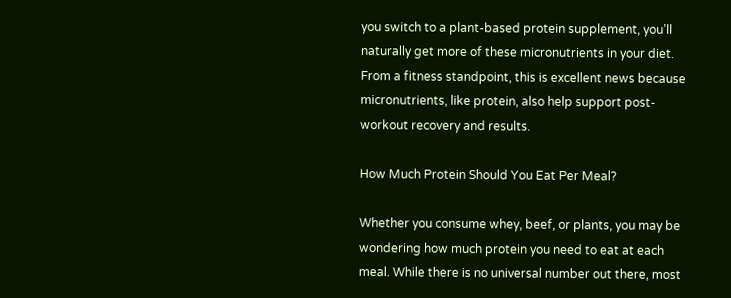you switch to a plant-based protein supplement, you’ll naturally get more of these micronutrients in your diet. From a fitness standpoint, this is excellent news because micronutrients, like protein, also help support post-workout recovery and results.

How Much Protein Should You Eat Per Meal?

Whether you consume whey, beef, or plants, you may be wondering how much protein you need to eat at each meal. While there is no universal number out there, most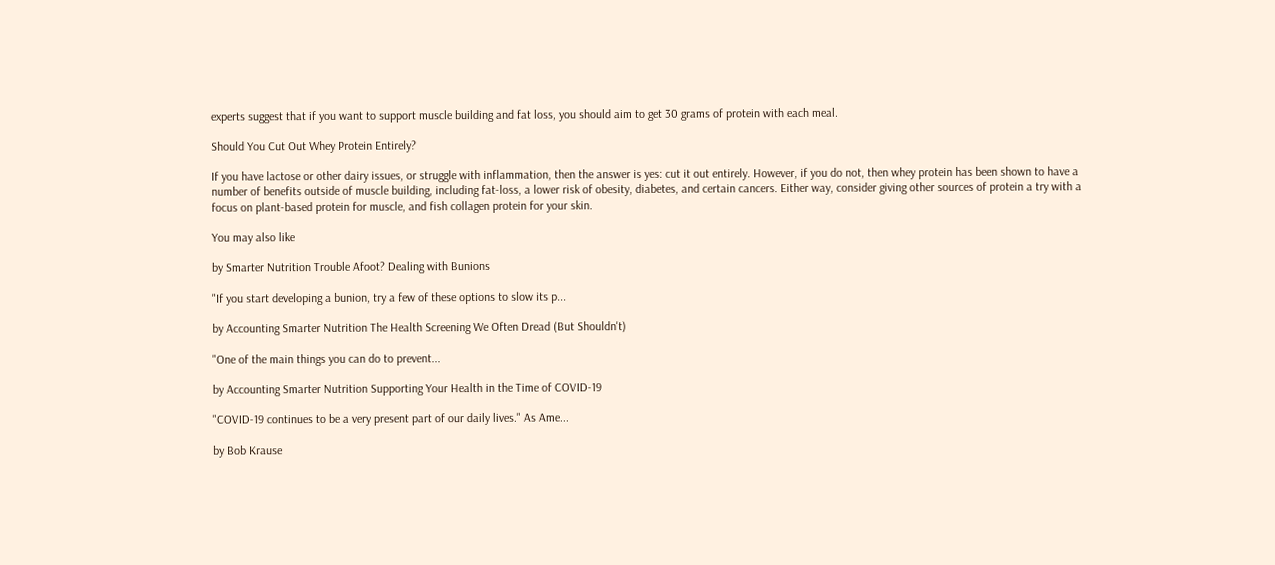experts suggest that if you want to support muscle building and fat loss, you should aim to get 30 grams of protein with each meal.

Should You Cut Out Whey Protein Entirely?

If you have lactose or other dairy issues, or struggle with inflammation, then the answer is yes: cut it out entirely. However, if you do not, then whey protein has been shown to have a number of benefits outside of muscle building, including fat-loss, a lower risk of obesity, diabetes, and certain cancers. Either way, consider giving other sources of protein a try with a focus on plant-based protein for muscle, and fish collagen protein for your skin.

You may also like

by Smarter Nutrition Trouble Afoot? Dealing with Bunions

"If you start developing a bunion, try a few of these options to slow its p...

by Accounting Smarter Nutrition The Health Screening We Often Dread (But Shouldn't)

"One of the main things you can do to prevent...

by Accounting Smarter Nutrition Supporting Your Health in the Time of COVID-19

"COVID-19 continues to be a very present part of our daily lives." As Ame...

by Bob Krause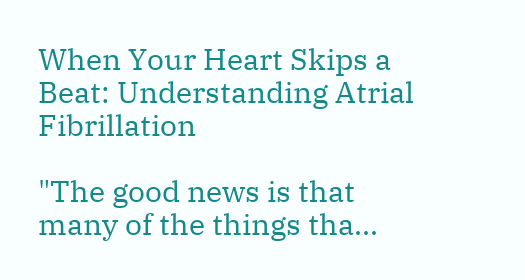When Your Heart Skips a Beat: Understanding Atrial Fibrillation

"The good news is that many of the things tha...